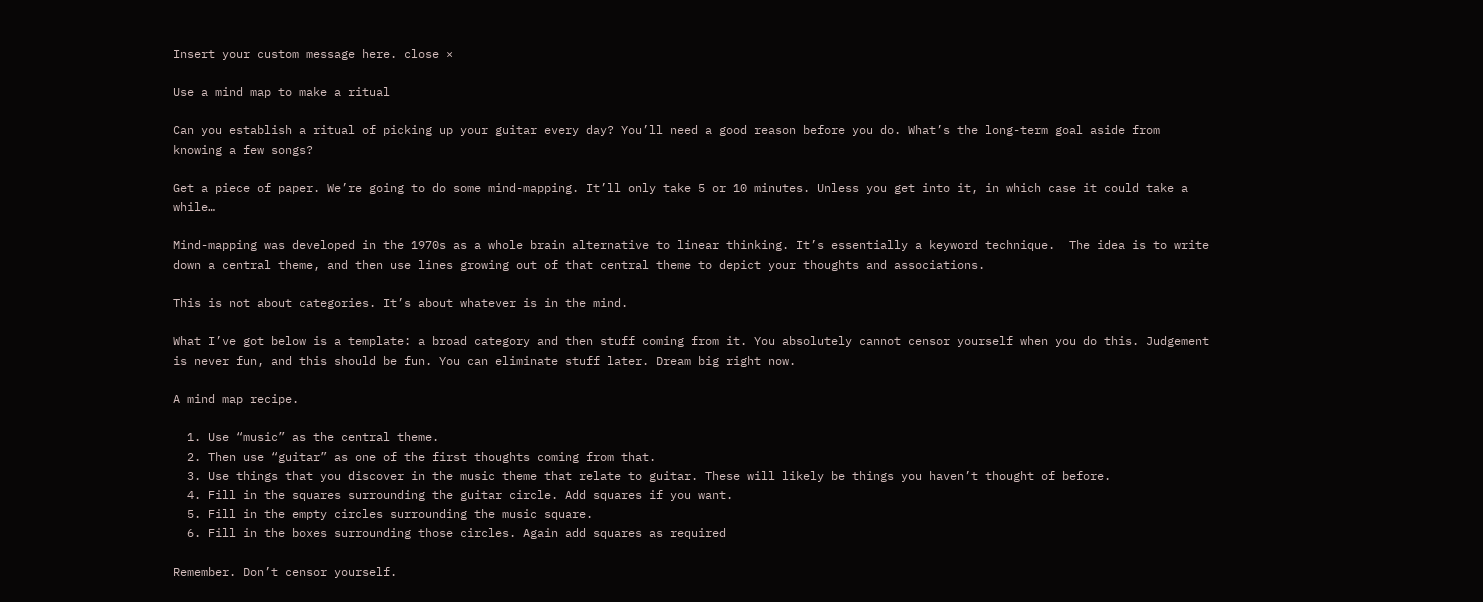Insert your custom message here. close ×

Use a mind map to make a ritual

Can you establish a ritual of picking up your guitar every day? You’ll need a good reason before you do. What’s the long-term goal aside from knowing a few songs?

Get a piece of paper. We’re going to do some mind-mapping. It’ll only take 5 or 10 minutes. Unless you get into it, in which case it could take a while…

Mind-mapping was developed in the 1970s as a whole brain alternative to linear thinking. It’s essentially a keyword technique.  The idea is to write down a central theme, and then use lines growing out of that central theme to depict your thoughts and associations.

This is not about categories. It’s about whatever is in the mind.

What I’ve got below is a template: a broad category and then stuff coming from it. You absolutely cannot censor yourself when you do this. Judgement is never fun, and this should be fun. You can eliminate stuff later. Dream big right now.

A mind map recipe.

  1. Use “music” as the central theme.
  2. Then use “guitar” as one of the first thoughts coming from that.
  3. Use things that you discover in the music theme that relate to guitar. These will likely be things you haven’t thought of before.
  4. Fill in the squares surrounding the guitar circle. Add squares if you want.
  5. Fill in the empty circles surrounding the music square.
  6. Fill in the boxes surrounding those circles. Again add squares as required

Remember. Don’t censor yourself.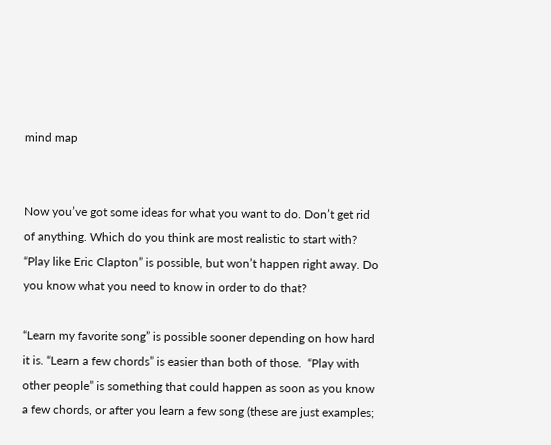mind map


Now you’ve got some ideas for what you want to do. Don’t get rid of anything. Which do you think are most realistic to start with? “Play like Eric Clapton” is possible, but won’t happen right away. Do you know what you need to know in order to do that?

“Learn my favorite song” is possible sooner depending on how hard it is. “Learn a few chords” is easier than both of those.  “Play with other people” is something that could happen as soon as you know a few chords, or after you learn a few song (these are just examples;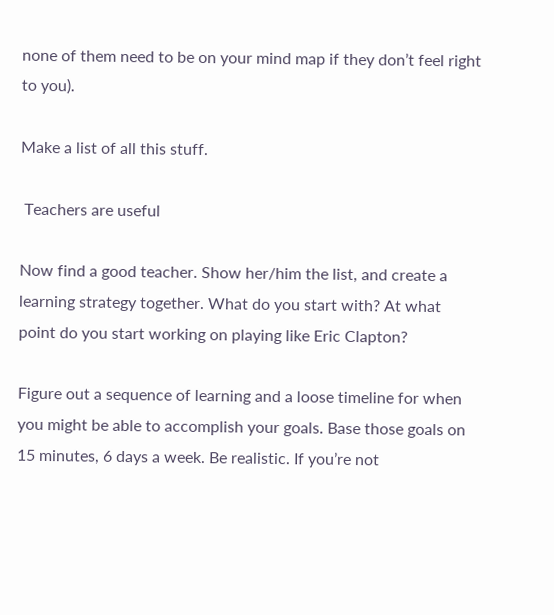none of them need to be on your mind map if they don’t feel right to you).

Make a list of all this stuff.

 Teachers are useful

Now find a good teacher. Show her/him the list, and create a learning strategy together. What do you start with? At what point do you start working on playing like Eric Clapton?

Figure out a sequence of learning and a loose timeline for when you might be able to accomplish your goals. Base those goals on 15 minutes, 6 days a week. Be realistic. If you’re not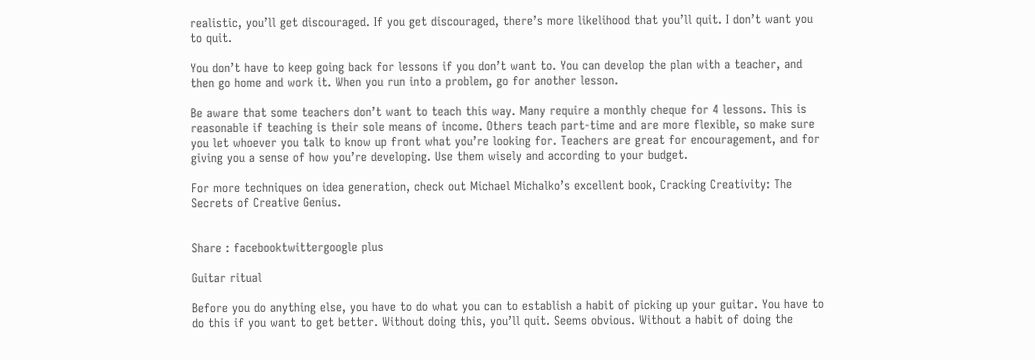realistic, you’ll get discouraged. If you get discouraged, there’s more likelihood that you’ll quit. I don’t want you to quit.

You don’t have to keep going back for lessons if you don’t want to. You can develop the plan with a teacher, and then go home and work it. When you run into a problem, go for another lesson.

Be aware that some teachers don’t want to teach this way. Many require a monthly cheque for 4 lessons. This is reasonable if teaching is their sole means of income. Others teach part-time and are more flexible, so make sure you let whoever you talk to know up front what you’re looking for. Teachers are great for encouragement, and for giving you a sense of how you’re developing. Use them wisely and according to your budget.

For more techniques on idea generation, check out Michael Michalko’s excellent book, Cracking Creativity: The Secrets of Creative Genius.


Share : facebooktwittergoogle plus

Guitar ritual

Before you do anything else, you have to do what you can to establish a habit of picking up your guitar. You have to do this if you want to get better. Without doing this, you’ll quit. Seems obvious. Without a habit of doing the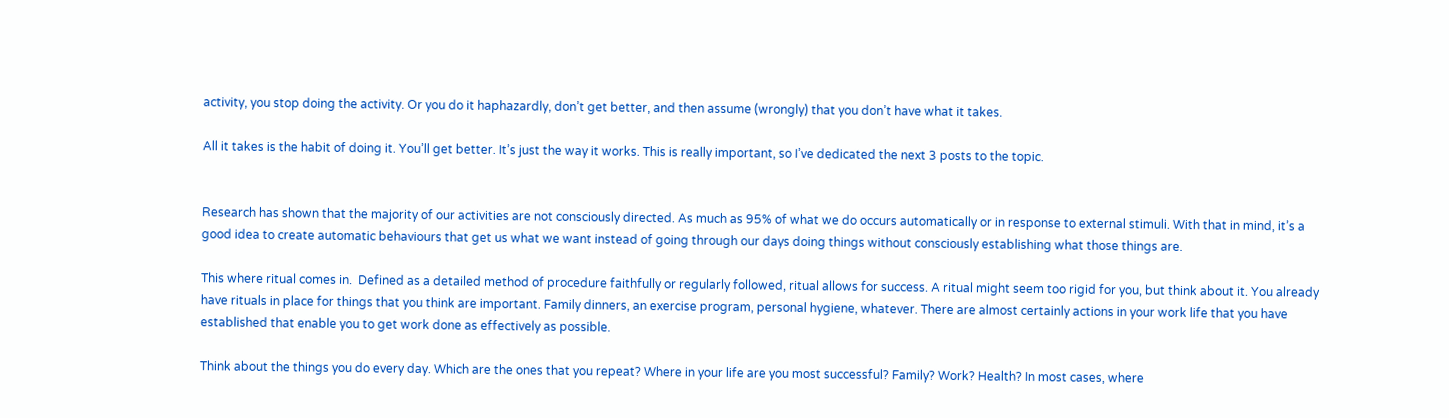activity, you stop doing the activity. Or you do it haphazardly, don’t get better, and then assume (wrongly) that you don’t have what it takes.

All it takes is the habit of doing it. You’ll get better. It’s just the way it works. This is really important, so I’ve dedicated the next 3 posts to the topic.


Research has shown that the majority of our activities are not consciously directed. As much as 95% of what we do occurs automatically or in response to external stimuli. With that in mind, it’s a good idea to create automatic behaviours that get us what we want instead of going through our days doing things without consciously establishing what those things are.

This where ritual comes in.  Defined as a detailed method of procedure faithfully or regularly followed, ritual allows for success. A ritual might seem too rigid for you, but think about it. You already have rituals in place for things that you think are important. Family dinners, an exercise program, personal hygiene, whatever. There are almost certainly actions in your work life that you have established that enable you to get work done as effectively as possible.

Think about the things you do every day. Which are the ones that you repeat? Where in your life are you most successful? Family? Work? Health? In most cases, where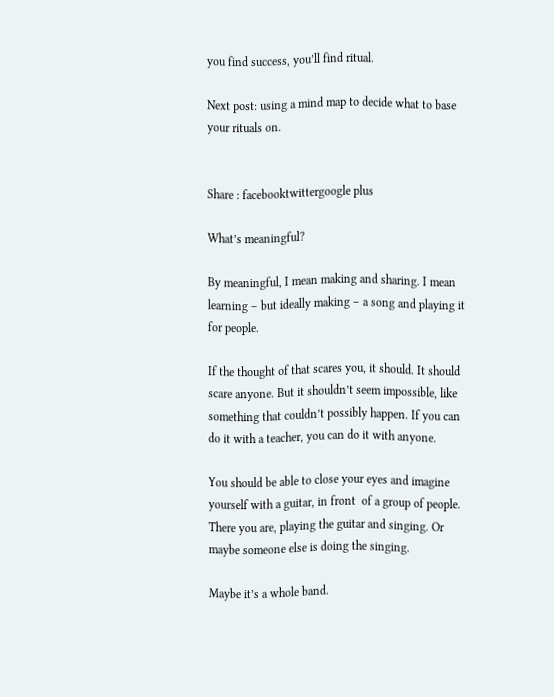you find success, you’ll find ritual.

Next post: using a mind map to decide what to base your rituals on.


Share : facebooktwittergoogle plus

What’s meaningful?

By meaningful, I mean making and sharing. I mean learning – but ideally making – a song and playing it for people.

If the thought of that scares you, it should. It should scare anyone. But it shouldn’t seem impossible, like something that couldn’t possibly happen. If you can do it with a teacher, you can do it with anyone.

You should be able to close your eyes and imagine yourself with a guitar, in front  of a group of people. There you are, playing the guitar and singing. Or maybe someone else is doing the singing.

Maybe it’s a whole band.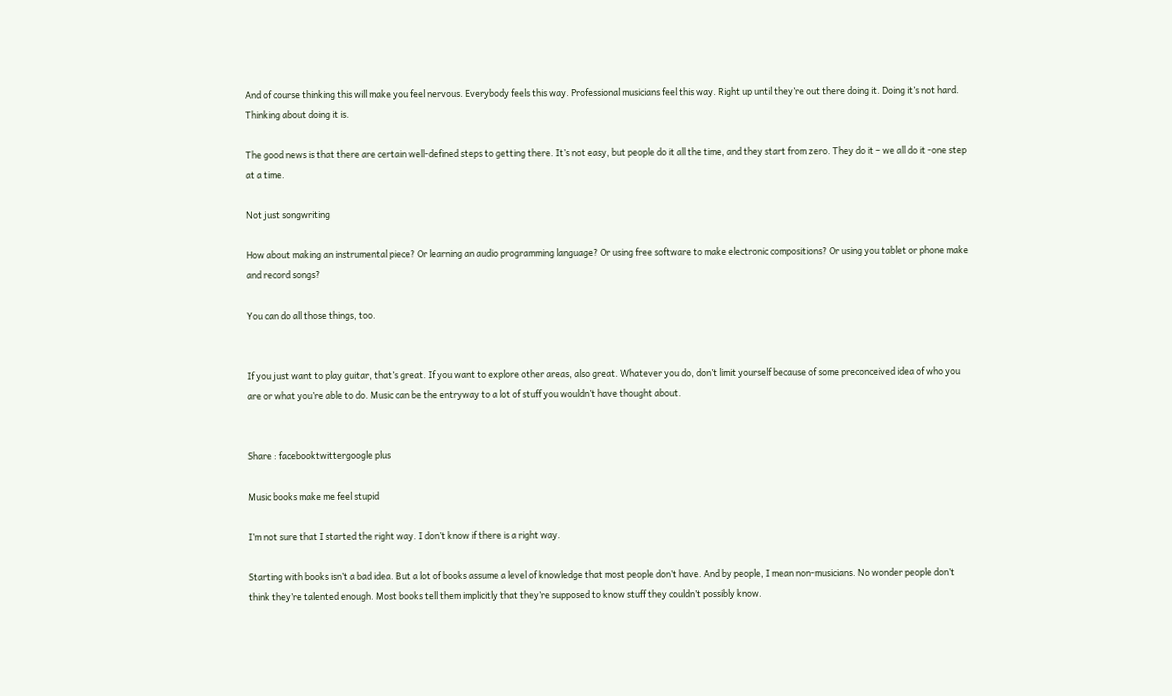And of course thinking this will make you feel nervous. Everybody feels this way. Professional musicians feel this way. Right up until they’re out there doing it. Doing it’s not hard. Thinking about doing it is.

The good news is that there are certain well-defined steps to getting there. It’s not easy, but people do it all the time, and they start from zero. They do it – we all do it -one step at a time.

Not just songwriting

How about making an instrumental piece? Or learning an audio programming language? Or using free software to make electronic compositions? Or using you tablet or phone make and record songs?

You can do all those things, too.


If you just want to play guitar, that’s great. If you want to explore other areas, also great. Whatever you do, don’t limit yourself because of some preconceived idea of who you are or what you’re able to do. Music can be the entryway to a lot of stuff you wouldn’t have thought about.


Share : facebooktwittergoogle plus

Music books make me feel stupid

I’m not sure that I started the right way. I don’t know if there is a right way.

Starting with books isn’t a bad idea. But a lot of books assume a level of knowledge that most people don’t have. And by people, I mean non-musicians. No wonder people don’t think they’re talented enough. Most books tell them implicitly that they’re supposed to know stuff they couldn’t possibly know.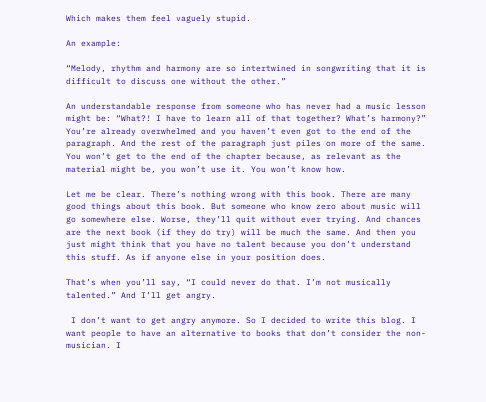Which makes them feel vaguely stupid.

An example:

“Melody, rhythm and harmony are so intertwined in songwriting that it is difficult to discuss one without the other.”

An understandable response from someone who has never had a music lesson might be: “What?! I have to learn all of that together? What’s harmony?” You’re already overwhelmed and you haven’t even got to the end of the paragraph. And the rest of the paragraph just piles on more of the same. You won’t get to the end of the chapter because, as relevant as the material might be, you won’t use it. You won’t know how.

Let me be clear. There’s nothing wrong with this book. There are many good things about this book. But someone who know zero about music will go somewhere else. Worse, they’ll quit without ever trying. And chances are the next book (if they do try) will be much the same. And then you just might think that you have no talent because you don’t understand this stuff. As if anyone else in your position does.

That’s when you’ll say, “I could never do that. I’m not musically talented.” And I’ll get angry.

 I don’t want to get angry anymore. So I decided to write this blog. I want people to have an alternative to books that don’t consider the non-musician. I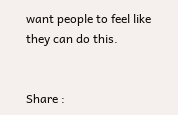want people to feel like they can do this.


Share :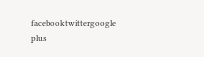facebooktwittergoogle plus